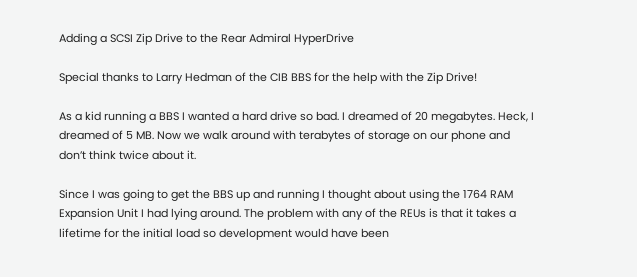Adding a SCSI Zip Drive to the Rear Admiral HyperDrive

Special thanks to Larry Hedman of the CIB BBS for the help with the Zip Drive!

As a kid running a BBS I wanted a hard drive so bad. I dreamed of 20 megabytes. Heck, I dreamed of 5 MB. Now we walk around with terabytes of storage on our phone and don’t think twice about it.

Since I was going to get the BBS up and running I thought about using the 1764 RAM Expansion Unit I had lying around. The problem with any of the REUs is that it takes a lifetime for the initial load so development would have been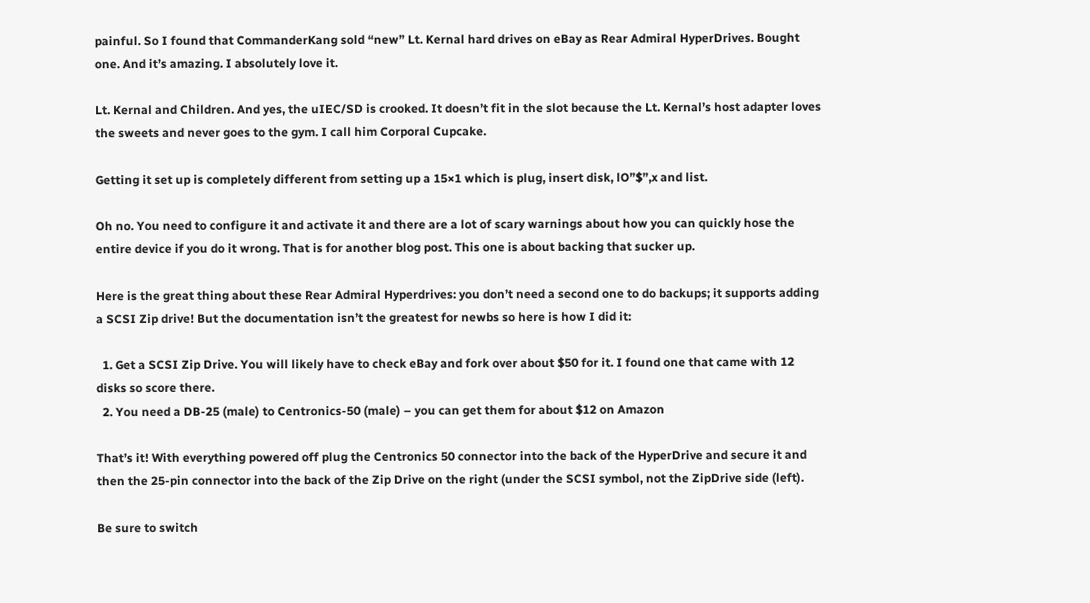painful. So I found that CommanderKang sold “new” Lt. Kernal hard drives on eBay as Rear Admiral HyperDrives. Bought one. And it’s amazing. I absolutely love it.

Lt. Kernal and Children. And yes, the uIEC/SD is crooked. It doesn’t fit in the slot because the Lt. Kernal’s host adapter loves the sweets and never goes to the gym. I call him Corporal Cupcake.

Getting it set up is completely different from setting up a 15×1 which is plug, insert disk, lO”$”,x and list.

Oh no. You need to configure it and activate it and there are a lot of scary warnings about how you can quickly hose the entire device if you do it wrong. That is for another blog post. This one is about backing that sucker up.

Here is the great thing about these Rear Admiral Hyperdrives: you don’t need a second one to do backups; it supports adding a SCSI Zip drive! But the documentation isn’t the greatest for newbs so here is how I did it:

  1. Get a SCSI Zip Drive. You will likely have to check eBay and fork over about $50 for it. I found one that came with 12 disks so score there.
  2. You need a DB-25 (male) to Centronics-50 (male) – you can get them for about $12 on Amazon

That’s it! With everything powered off plug the Centronics 50 connector into the back of the HyperDrive and secure it and then the 25-pin connector into the back of the Zip Drive on the right (under the SCSI symbol, not the ZipDrive side (left).

Be sure to switch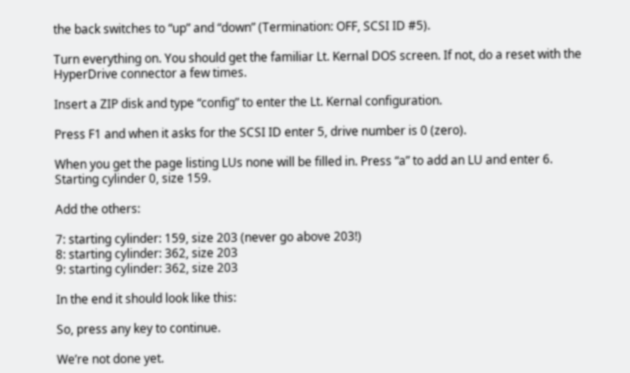the back switches to “up” and “down” (Termination: OFF, SCSI ID #5).

Turn everything on. You should get the familiar Lt. Kernal DOS screen. If not, do a reset with the HyperDrive connector a few times.

Insert a ZIP disk and type “config” to enter the Lt. Kernal configuration.

Press F1 and when it asks for the SCSI ID enter 5, drive number is 0 (zero).

When you get the page listing LUs none will be filled in. Press “a” to add an LU and enter 6. Starting cylinder 0, size 159.

Add the others:

7: starting cylinder: 159, size 203 (never go above 203!)
8: starting cylinder: 362, size 203
9: starting cylinder: 362, size 203

In the end it should look like this:

So, press any key to continue.

We’re not done yet.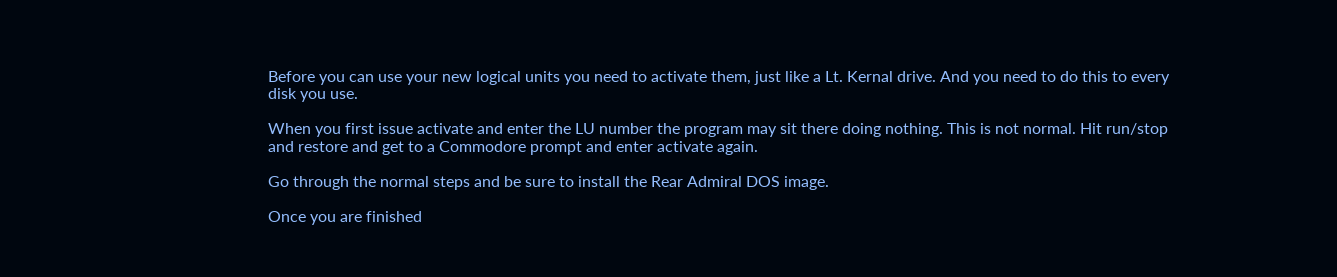Before you can use your new logical units you need to activate them, just like a Lt. Kernal drive. And you need to do this to every disk you use.

When you first issue activate and enter the LU number the program may sit there doing nothing. This is not normal. Hit run/stop and restore and get to a Commodore prompt and enter activate again.

Go through the normal steps and be sure to install the Rear Admiral DOS image.

Once you are finished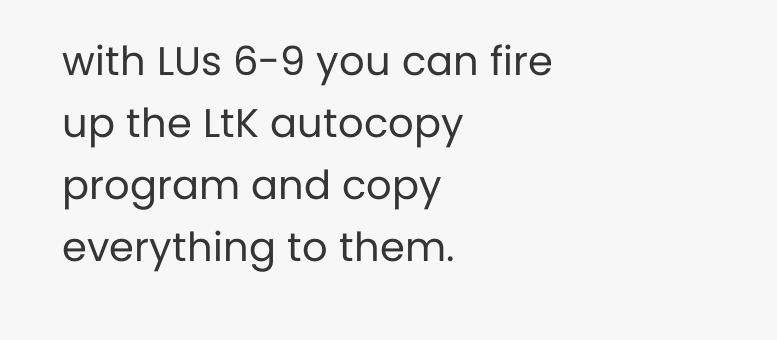with LUs 6-9 you can fire up the LtK autocopy program and copy everything to them.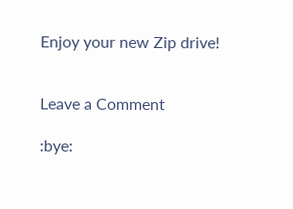Enjoy your new Zip drive!


Leave a Comment

:bye: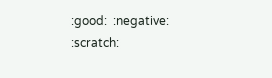:good:  :negative:  :scratch: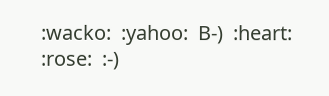:wacko:  :yahoo:  B-)  :heart:  :rose:  :-)